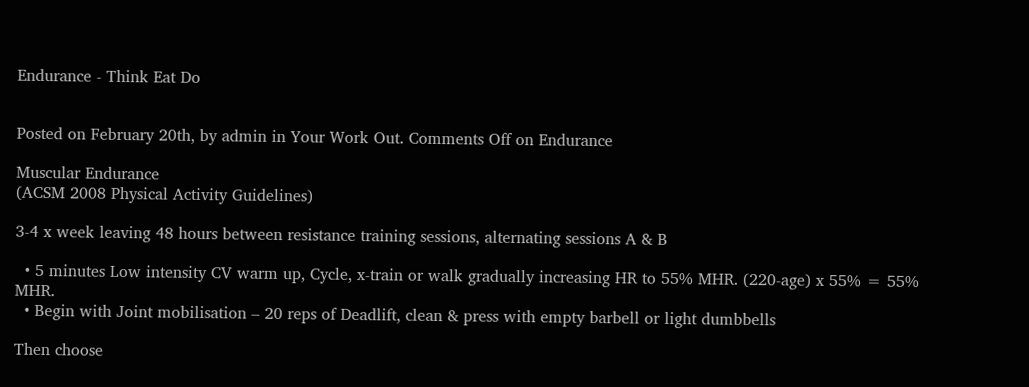Endurance - Think Eat Do


Posted on February 20th, by admin in Your Work Out. Comments Off on Endurance

Muscular Endurance
(ACSM 2008 Physical Activity Guidelines)

3-4 x week leaving 48 hours between resistance training sessions, alternating sessions A & B

  • 5 minutes Low intensity CV warm up, Cycle, x-train or walk gradually increasing HR to 55% MHR. (220-age) x 55% = 55% MHR.
  • Begin with Joint mobilisation – 20 reps of Deadlift, clean & press with empty barbell or light dumbbells

Then choose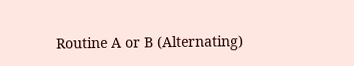Routine A or B (Alternating)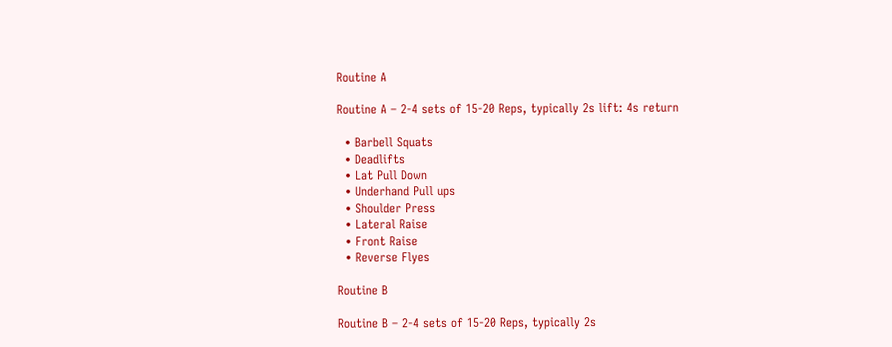Routine A

Routine A – 2-4 sets of 15-20 Reps, typically 2s lift: 4s return

  • Barbell Squats
  • Deadlifts
  • Lat Pull Down
  • Underhand Pull ups
  • Shoulder Press
  • Lateral Raise
  • Front Raise
  • Reverse Flyes

Routine B

Routine B – 2-4 sets of 15-20 Reps, typically 2s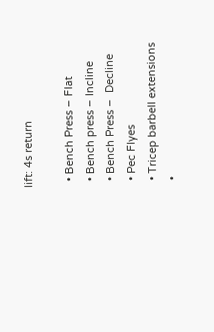lift: 4s return

  • Bench Press – Flat
  • Bench press – Incline
  • Bench Press –  Decline
  • Pec Flyes
  • Tricep barbell extensions
  •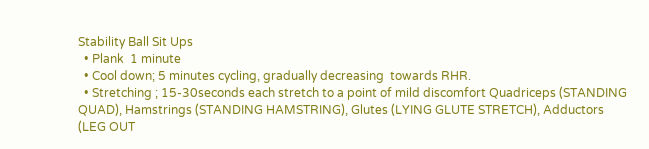Stability Ball Sit Ups
  • Plank  1 minute
  • Cool down; 5 minutes cycling, gradually decreasing  towards RHR.
  • Stretching ; 15-30seconds each stretch to a point of mild discomfort Quadriceps (STANDING QUAD), Hamstrings (STANDING HAMSTRING), Glutes (LYING GLUTE STRETCH), Adductors (LEG OUT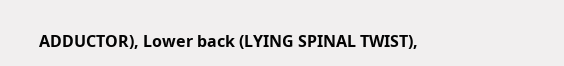ADDUCTOR), Lower back (LYING SPINAL TWIST),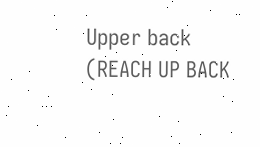Upper back  (REACH UP BACK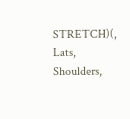STRETCH)(, Lats, Shoulders,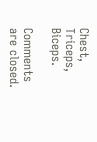Chest, Triceps, Biceps.

Comments are closed.